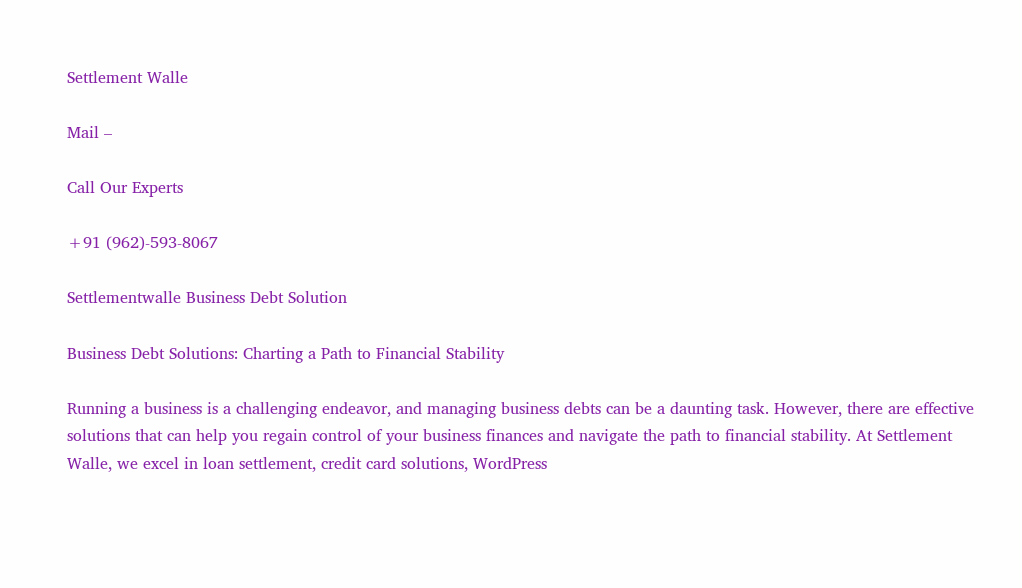Settlement Walle

Mail –

Call Our Experts

+91 (962)-593-8067

Settlementwalle Business Debt Solution

Business Debt Solutions: Charting a Path to Financial Stability

Running a business is a challenging endeavor, and managing business debts can be a daunting task. However, there are effective solutions that can help you regain control of your business finances and navigate the path to financial stability. At Settlement Walle, we excel in loan settlement, credit card solutions, WordPress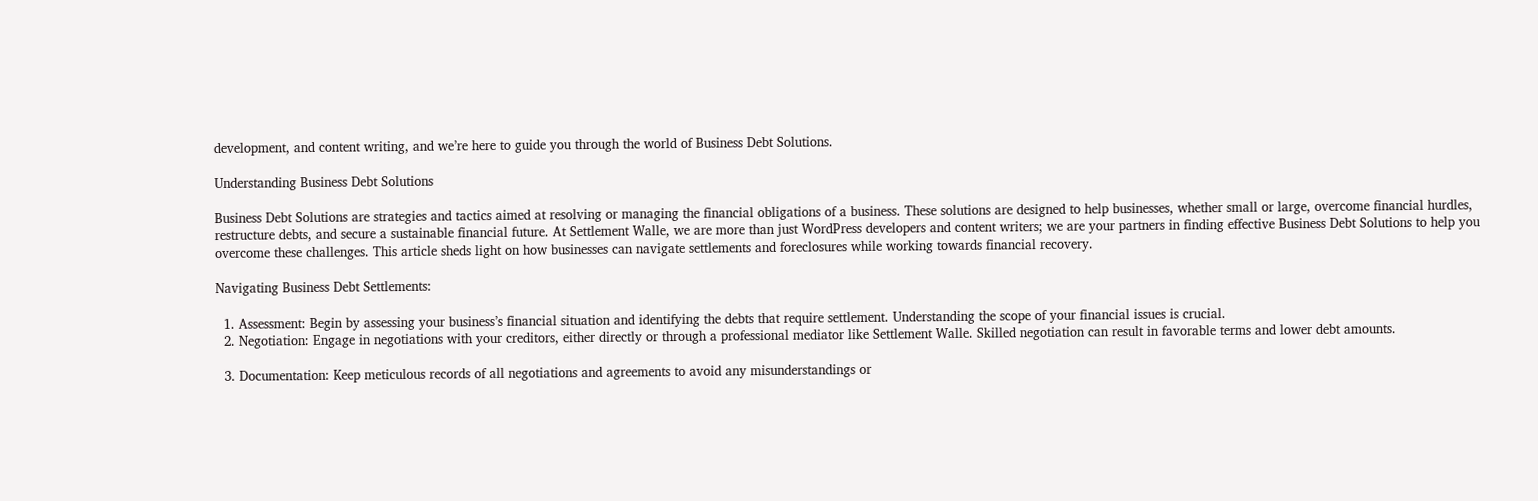development, and content writing, and we’re here to guide you through the world of Business Debt Solutions.

Understanding Business Debt Solutions

Business Debt Solutions are strategies and tactics aimed at resolving or managing the financial obligations of a business. These solutions are designed to help businesses, whether small or large, overcome financial hurdles, restructure debts, and secure a sustainable financial future. At Settlement Walle, we are more than just WordPress developers and content writers; we are your partners in finding effective Business Debt Solutions to help you overcome these challenges. This article sheds light on how businesses can navigate settlements and foreclosures while working towards financial recovery.

Navigating Business Debt Settlements:

  1. Assessment: Begin by assessing your business’s financial situation and identifying the debts that require settlement. Understanding the scope of your financial issues is crucial.
  2. Negotiation: Engage in negotiations with your creditors, either directly or through a professional mediator like Settlement Walle. Skilled negotiation can result in favorable terms and lower debt amounts.

  3. Documentation: Keep meticulous records of all negotiations and agreements to avoid any misunderstandings or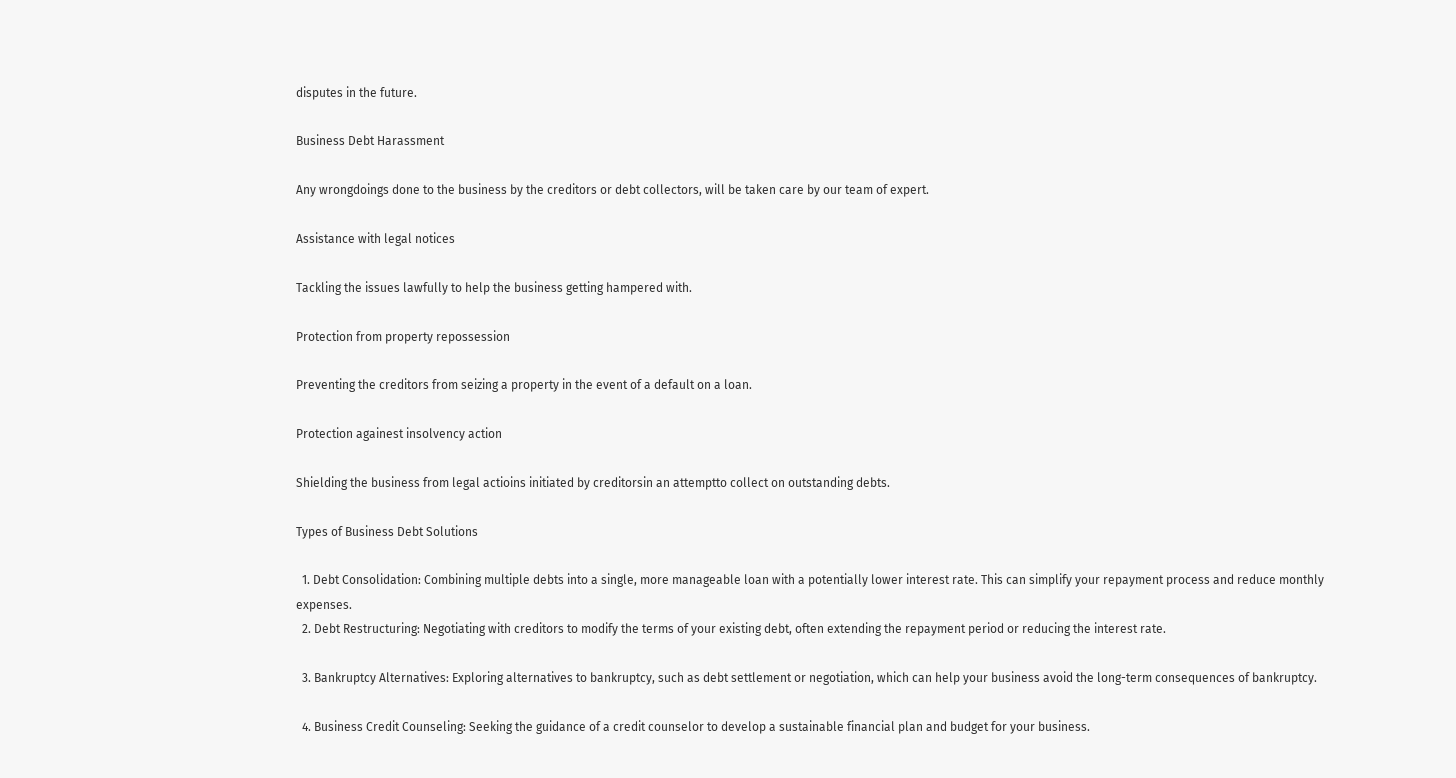disputes in the future.

Business Debt Harassment

Any wrongdoings done to the business by the creditors or debt collectors, will be taken care by our team of expert.

Assistance with legal notices

Tackling the issues lawfully to help the business getting hampered with.

Protection from property repossession

Preventing the creditors from seizing a property in the event of a default on a loan.

Protection againest insolvency action

Shielding the business from legal actioins initiated by creditorsin an attemptto collect on outstanding debts.

Types of Business Debt Solutions

  1. Debt Consolidation: Combining multiple debts into a single, more manageable loan with a potentially lower interest rate. This can simplify your repayment process and reduce monthly expenses.
  2. Debt Restructuring: Negotiating with creditors to modify the terms of your existing debt, often extending the repayment period or reducing the interest rate.

  3. Bankruptcy Alternatives: Exploring alternatives to bankruptcy, such as debt settlement or negotiation, which can help your business avoid the long-term consequences of bankruptcy.

  4. Business Credit Counseling: Seeking the guidance of a credit counselor to develop a sustainable financial plan and budget for your business.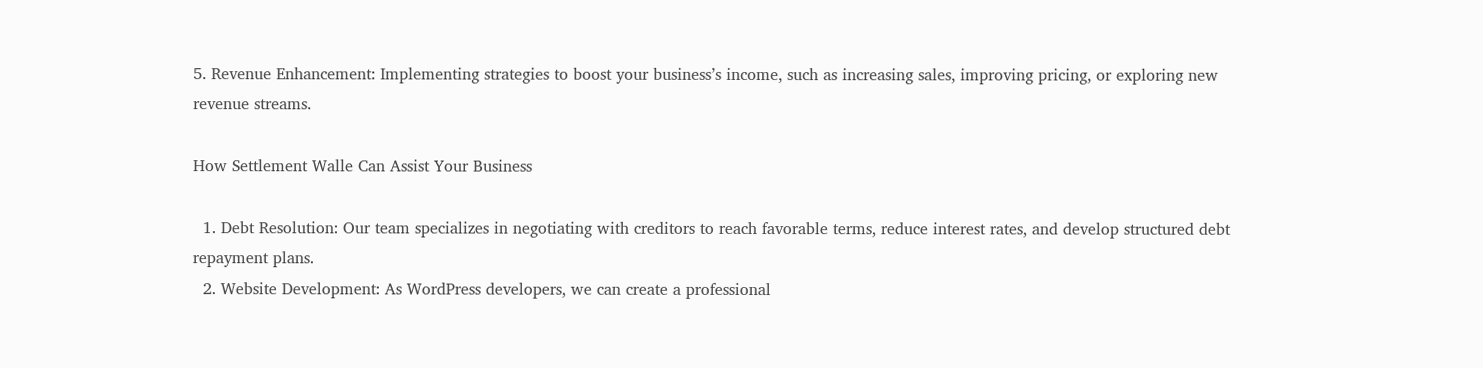5. Revenue Enhancement: Implementing strategies to boost your business’s income, such as increasing sales, improving pricing, or exploring new revenue streams.

How Settlement Walle Can Assist Your Business

  1. Debt Resolution: Our team specializes in negotiating with creditors to reach favorable terms, reduce interest rates, and develop structured debt repayment plans.
  2. Website Development: As WordPress developers, we can create a professional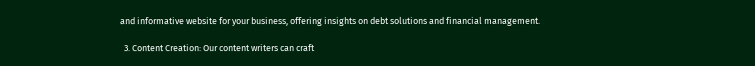and informative website for your business, offering insights on debt solutions and financial management.

  3. Content Creation: Our content writers can craft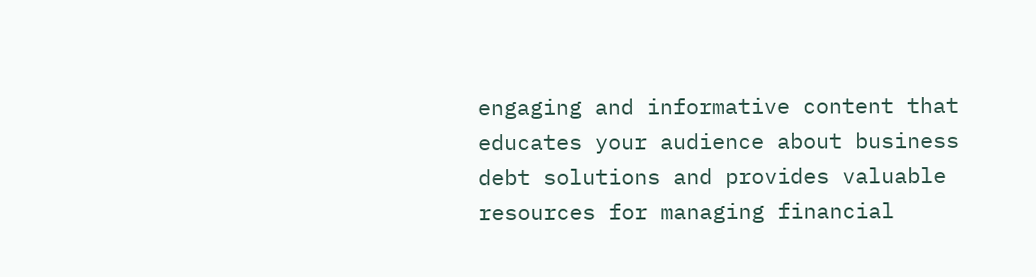engaging and informative content that educates your audience about business debt solutions and provides valuable resources for managing financial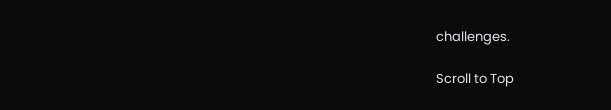challenges.

Scroll to Top